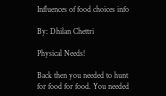Influences of food choices info

By: Dhilan Chettri

Physical Needs!

Back then you needed to hunt for food for food. You needed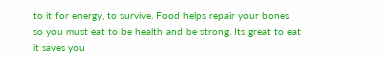to it for energy, to survive. Food helps repair your bones so you must eat to be health and be strong. Its great to eat it saves you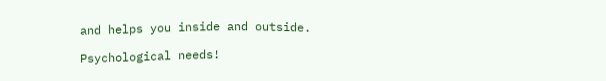and helps you inside and outside.

Psychological needs!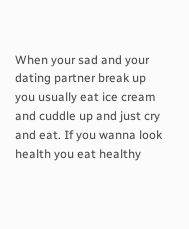When your sad and your dating partner break up you usually eat ice cream and cuddle up and just cry and eat. If you wanna look health you eat healthy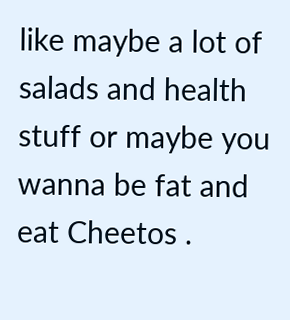like maybe a lot of salads and health stuff or maybe you wanna be fat and eat Cheetos .